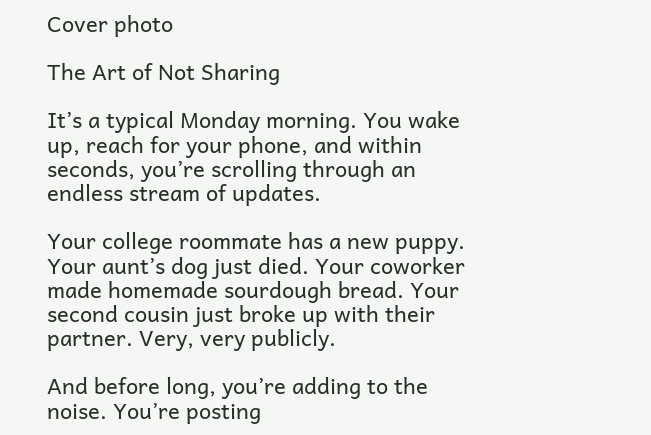Cover photo

The Art of Not Sharing

It’s a typical Monday morning. You wake up, reach for your phone, and within seconds, you’re scrolling through an endless stream of updates.

Your college roommate has a new puppy. Your aunt’s dog just died. Your coworker made homemade sourdough bread. Your second cousin just broke up with their partner. Very, very publicly.

And before long, you’re adding to the noise. You’re posting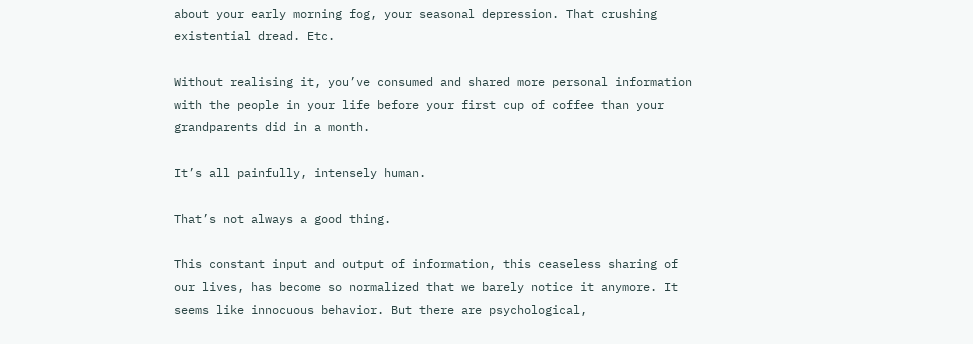about your early morning fog, your seasonal depression. That crushing existential dread. Etc.

Without realising it, you’ve consumed and shared more personal information with the people in your life before your first cup of coffee than your grandparents did in a month.

It’s all painfully, intensely human.

That’s not always a good thing.

This constant input and output of information, this ceaseless sharing of our lives, has become so normalized that we barely notice it anymore. It seems like innocuous behavior. But there are psychological,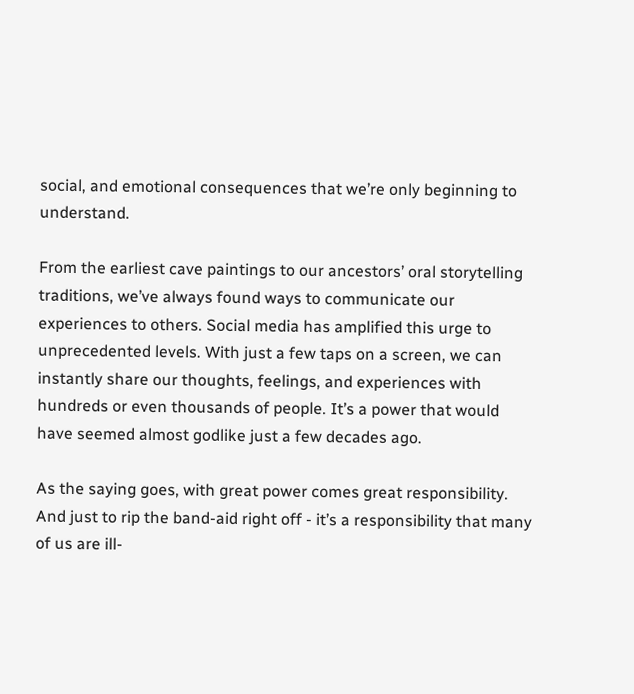social, and emotional consequences that we’re only beginning to understand.

From the earliest cave paintings to our ancestors’ oral storytelling traditions, we’ve always found ways to communicate our experiences to others. Social media has amplified this urge to unprecedented levels. With just a few taps on a screen, we can instantly share our thoughts, feelings, and experiences with hundreds or even thousands of people. It’s a power that would have seemed almost godlike just a few decades ago.

As the saying goes, with great power comes great responsibility. And just to rip the band-aid right off - it’s a responsibility that many of us are ill-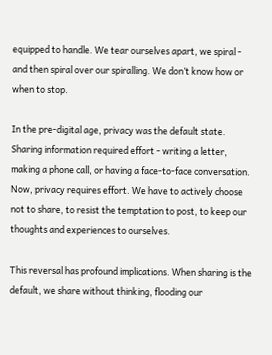equipped to handle. We tear ourselves apart, we spiral - and then spiral over our spiralling. We don’t know how or when to stop.

In the pre-digital age, privacy was the default state. Sharing information required effort - writing a letter, making a phone call, or having a face-to-face conversation. Now, privacy requires effort. We have to actively choose not to share, to resist the temptation to post, to keep our thoughts and experiences to ourselves.

This reversal has profound implications. When sharing is the default, we share without thinking, flooding our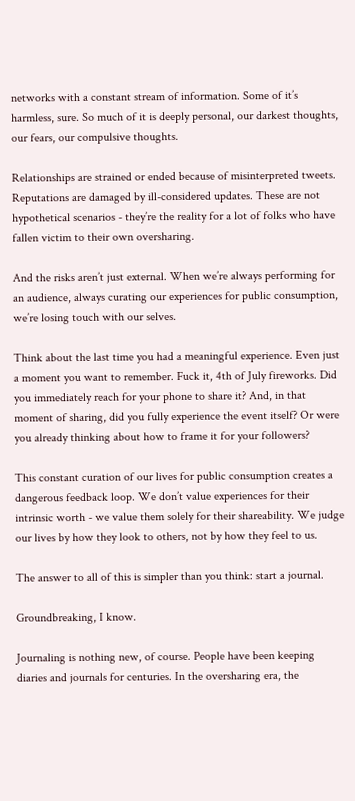networks with a constant stream of information. Some of it’s harmless, sure. So much of it is deeply personal, our darkest thoughts, our fears, our compulsive thoughts.

Relationships are strained or ended because of misinterpreted tweets. Reputations are damaged by ill-considered updates. These are not hypothetical scenarios - they’re the reality for a lot of folks who have fallen victim to their own oversharing.

And the risks aren’t just external. When we’re always performing for an audience, always curating our experiences for public consumption, we’re losing touch with our selves.

Think about the last time you had a meaningful experience. Even just a moment you want to remember. Fuck it, 4th of July fireworks. Did you immediately reach for your phone to share it? And, in that moment of sharing, did you fully experience the event itself? Or were you already thinking about how to frame it for your followers?

This constant curation of our lives for public consumption creates a dangerous feedback loop. We don’t value experiences for their intrinsic worth - we value them solely for their shareability. We judge our lives by how they look to others, not by how they feel to us.

The answer to all of this is simpler than you think: start a journal.

Groundbreaking, I know.

Journaling is nothing new, of course. People have been keeping diaries and journals for centuries. In the oversharing era, the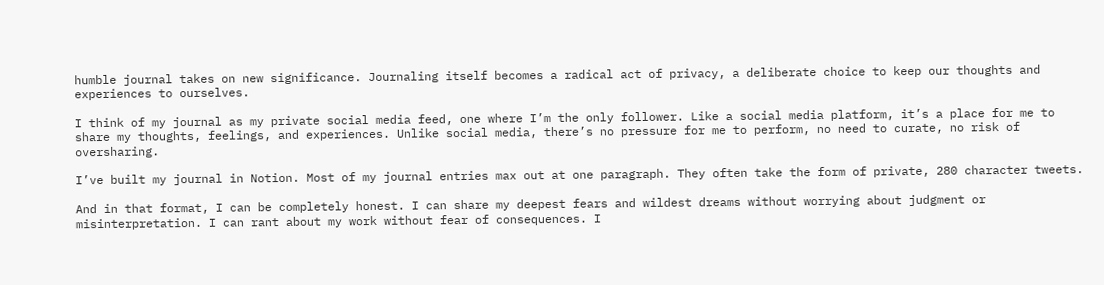humble journal takes on new significance. Journaling itself becomes a radical act of privacy, a deliberate choice to keep our thoughts and experiences to ourselves.

I think of my journal as my private social media feed, one where I’m the only follower. Like a social media platform, it’s a place for me to share my thoughts, feelings, and experiences. Unlike social media, there’s no pressure for me to perform, no need to curate, no risk of oversharing.

I’ve built my journal in Notion. Most of my journal entries max out at one paragraph. They often take the form of private, 280 character tweets.

And in that format, I can be completely honest. I can share my deepest fears and wildest dreams without worrying about judgment or misinterpretation. I can rant about my work without fear of consequences. I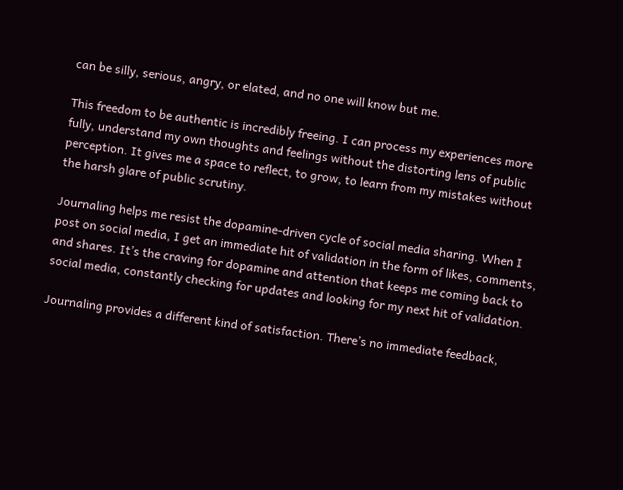can be silly, serious, angry, or elated, and no one will know but me.

This freedom to be authentic is incredibly freeing. I can process my experiences more fully, understand my own thoughts and feelings without the distorting lens of public perception. It gives me a space to reflect, to grow, to learn from my mistakes without the harsh glare of public scrutiny.

Journaling helps me resist the dopamine-driven cycle of social media sharing. When I post on social media, I get an immediate hit of validation in the form of likes, comments, and shares. It’s the craving for dopamine and attention that keeps me coming back to social media, constantly checking for updates and looking for my next hit of validation.

Journaling provides a different kind of satisfaction. There’s no immediate feedback,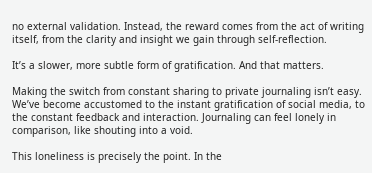no external validation. Instead, the reward comes from the act of writing itself, from the clarity and insight we gain through self-reflection.

It’s a slower, more subtle form of gratification. And that matters.

Making the switch from constant sharing to private journaling isn’t easy. We’ve become accustomed to the instant gratification of social media, to the constant feedback and interaction. Journaling can feel lonely in comparison, like shouting into a void.

This loneliness is precisely the point. In the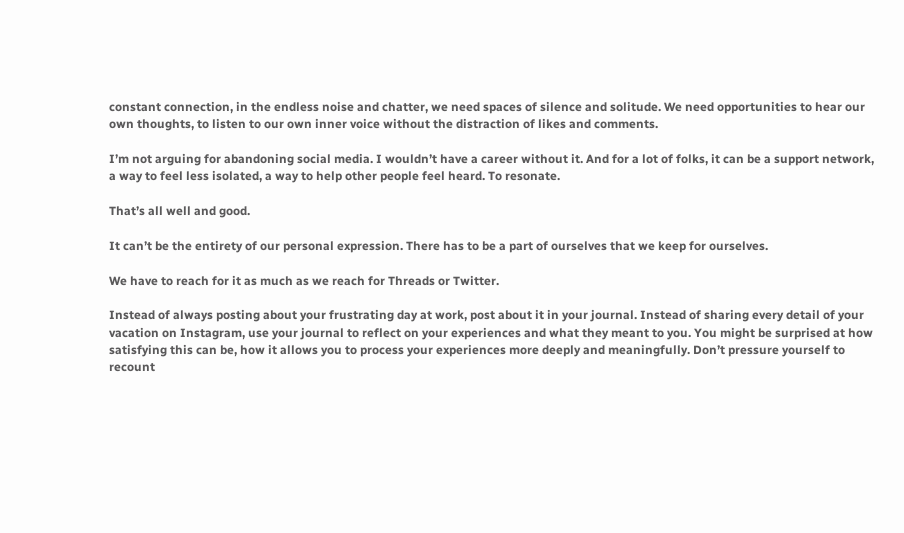constant connection, in the endless noise and chatter, we need spaces of silence and solitude. We need opportunities to hear our own thoughts, to listen to our own inner voice without the distraction of likes and comments.

I’m not arguing for abandoning social media. I wouldn’t have a career without it. And for a lot of folks, it can be a support network, a way to feel less isolated, a way to help other people feel heard. To resonate.

That’s all well and good.

It can’t be the entirety of our personal expression. There has to be a part of ourselves that we keep for ourselves.

We have to reach for it as much as we reach for Threads or Twitter.

Instead of always posting about your frustrating day at work, post about it in your journal. Instead of sharing every detail of your vacation on Instagram, use your journal to reflect on your experiences and what they meant to you. You might be surprised at how satisfying this can be, how it allows you to process your experiences more deeply and meaningfully. Don’t pressure yourself to recount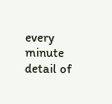every minute detail of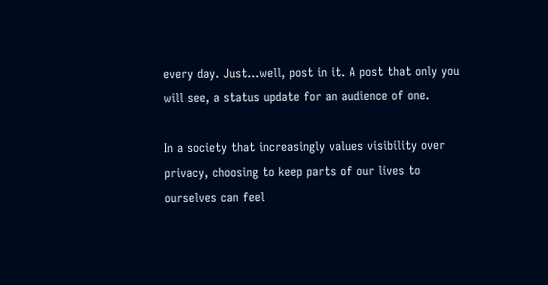every day. Just…well, post in it. A post that only you will see, a status update for an audience of one.

In a society that increasingly values visibility over privacy, choosing to keep parts of our lives to ourselves can feel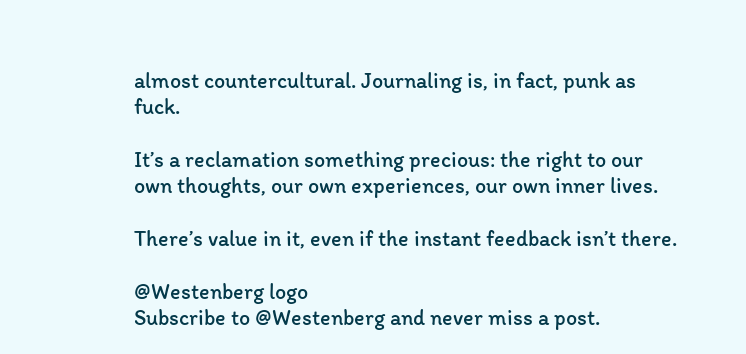almost countercultural. Journaling is, in fact, punk as fuck.

It’s a reclamation something precious: the right to our own thoughts, our own experiences, our own inner lives.

There’s value in it, even if the instant feedback isn’t there.

@Westenberg logo
Subscribe to @Westenberg and never miss a post.